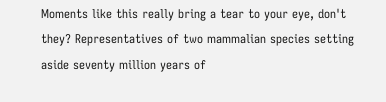Moments like this really bring a tear to your eye, don't they? Representatives of two mammalian species setting aside seventy million years of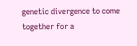genetic divergence to come together for a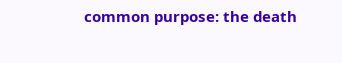common purpose: the death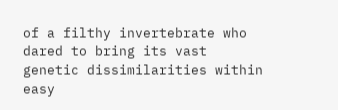of a filthy invertebrate who dared to bring its vast genetic dissimilarities within easy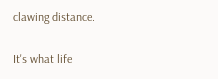clawing distance.

It's what life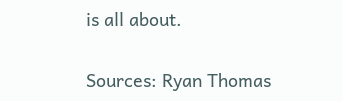is all about.

Sources: Ryan Thomas